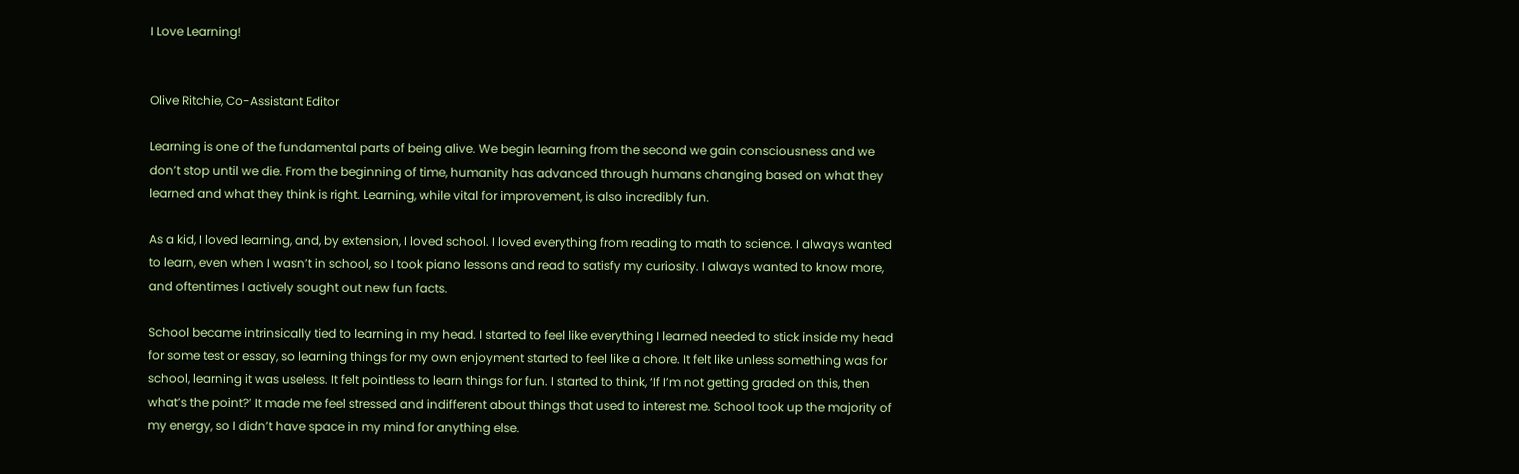I Love Learning!


Olive Ritchie, Co-Assistant Editor

Learning is one of the fundamental parts of being alive. We begin learning from the second we gain consciousness and we don’t stop until we die. From the beginning of time, humanity has advanced through humans changing based on what they learned and what they think is right. Learning, while vital for improvement, is also incredibly fun.

As a kid, I loved learning, and, by extension, I loved school. I loved everything from reading to math to science. I always wanted to learn, even when I wasn’t in school, so I took piano lessons and read to satisfy my curiosity. I always wanted to know more, and oftentimes I actively sought out new fun facts.

School became intrinsically tied to learning in my head. I started to feel like everything I learned needed to stick inside my head for some test or essay, so learning things for my own enjoyment started to feel like a chore. It felt like unless something was for school, learning it was useless. It felt pointless to learn things for fun. I started to think, ‘If I’m not getting graded on this, then what’s the point?’ It made me feel stressed and indifferent about things that used to interest me. School took up the majority of my energy, so I didn’t have space in my mind for anything else.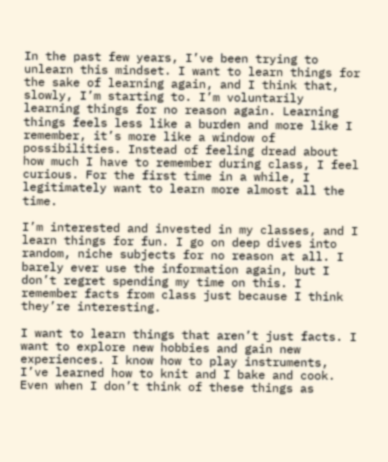In the past few years, I’ve been trying to unlearn this mindset. I want to learn things for the sake of learning again, and I think that, slowly, I’m starting to. I’m voluntarily learning things for no reason again. Learning things feels less like a burden and more like I remember, it’s more like a window of possibilities. Instead of feeling dread about how much I have to remember during class, I feel curious. For the first time in a while, I legitimately want to learn more almost all the time.

I’m interested and invested in my classes, and I learn things for fun. I go on deep dives into random, niche subjects for no reason at all. I barely ever use the information again, but I don’t regret spending my time on this. I remember facts from class just because I think they’re interesting.

I want to learn things that aren’t just facts. I want to explore new hobbies and gain new experiences. I know how to play instruments, I’ve learned how to knit and I bake and cook. Even when I don’t think of these things as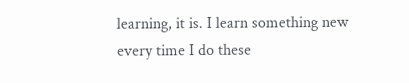learning, it is. I learn something new every time I do these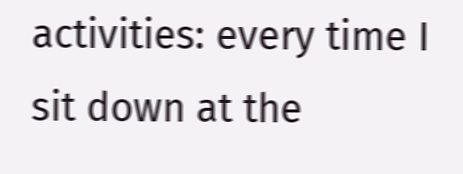activities: every time I sit down at the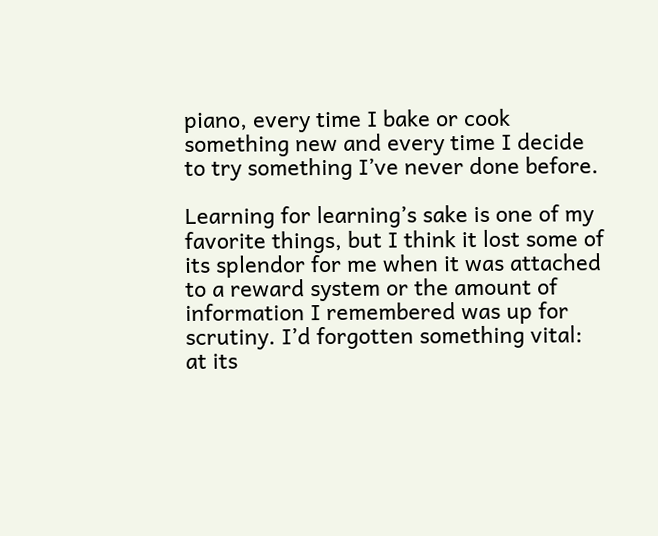piano, every time I bake or cook something new and every time I decide to try something I’ve never done before.

Learning for learning’s sake is one of my favorite things, but I think it lost some of its splendor for me when it was attached to a reward system or the amount of information I remembered was up for scrutiny. I’d forgotten something vital: at its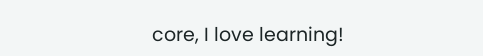core, I love learning!